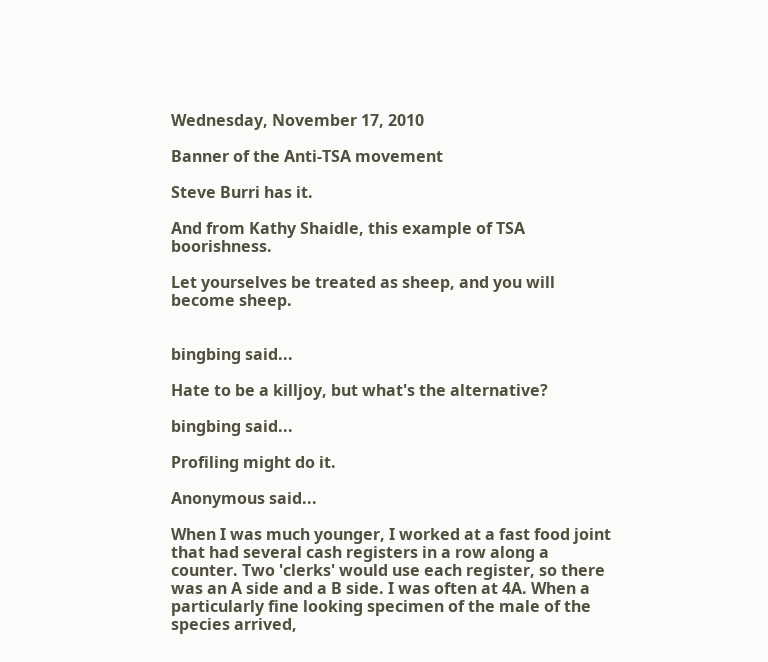Wednesday, November 17, 2010

Banner of the Anti-TSA movement

Steve Burri has it.

And from Kathy Shaidle, this example of TSA boorishness.

Let yourselves be treated as sheep, and you will become sheep.


bingbing said...

Hate to be a killjoy, but what's the alternative?

bingbing said...

Profiling might do it.

Anonymous said...

When I was much younger, I worked at a fast food joint that had several cash registers in a row along a counter. Two 'clerks' would use each register, so there was an A side and a B side. I was often at 4A. When a particularly fine looking specimen of the male of the species arrived,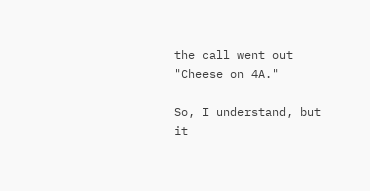the call went out "Cheese on 4A."

So, I understand, but it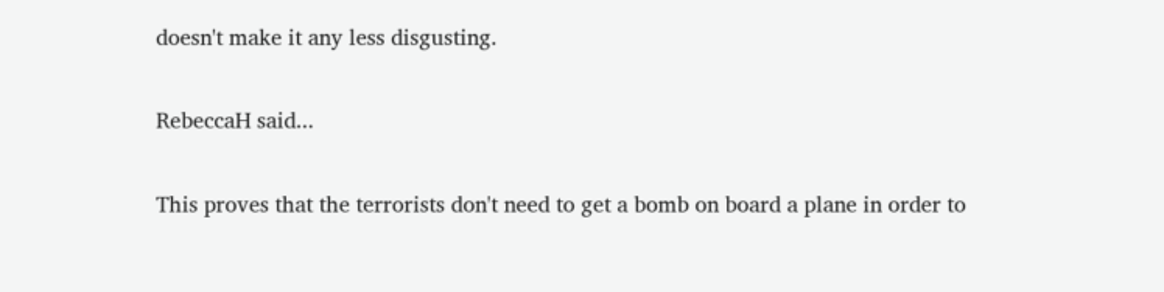doesn't make it any less disgusting.

RebeccaH said...

This proves that the terrorists don't need to get a bomb on board a plane in order to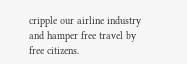cripple our airline industry and hamper free travel by free citizens.